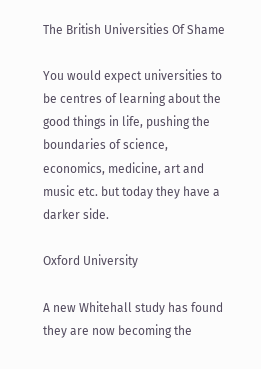The British Universities Of Shame

You would expect universities to be centres of learning about the good things in life, pushing the boundaries of science, economics, medicine, art and music etc. but today they have a darker side.

Oxford University

A new Whitehall study has found they are now becoming the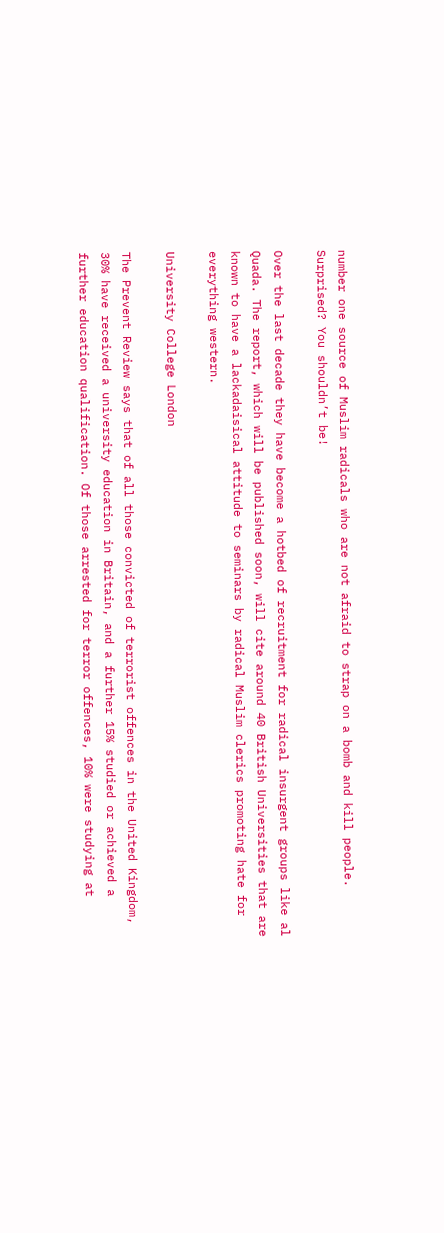number one source of Muslim radicals who are not afraid to strap on a bomb and kill people. Surprised? You shouldn’t be!

Over the last decade they have become a hotbed of recruitment for radical insurgent groups like al Quada. The report, which will be published soon, will cite around 40 British Universities that are known to have a lackadaisical attitude to seminars by radical Muslim clerics promoting hate for everything western.

University College London

The Prevent Review says that of all those convicted of terrorist offences in the United Kingdom, 30% have received a university education in Britain, and a further 15% studied or achieved a further education qualification. Of those arrested for terror offences, 10% were studying at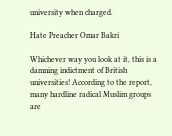university when charged.

Hate Preacher Omar Bakri

Whichever way you look at it, this is a damning indictment of British universities! According to the report, many hardline radical Muslim groups are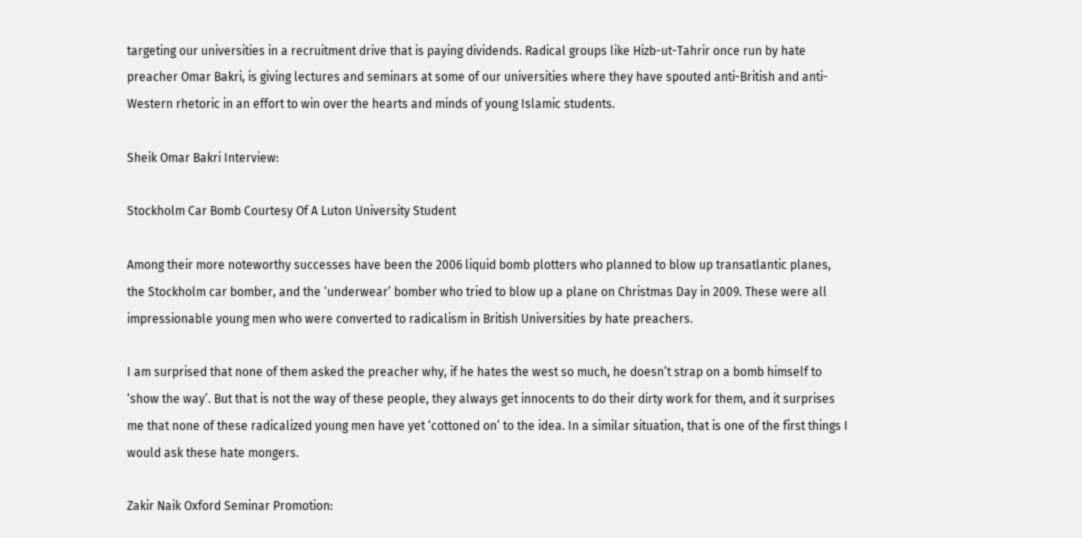targeting our universities in a recruitment drive that is paying dividends. Radical groups like Hizb-ut-Tahrir once run by hate preacher Omar Bakri, is giving lectures and seminars at some of our universities where they have spouted anti-British and anti-Western rhetoric in an effort to win over the hearts and minds of young Islamic students.

Sheik Omar Bakri Interview:

Stockholm Car Bomb Courtesy Of A Luton University Student

Among their more noteworthy successes have been the 2006 liquid bomb plotters who planned to blow up transatlantic planes, the Stockholm car bomber, and the ‘underwear’ bomber who tried to blow up a plane on Christmas Day in 2009. These were all impressionable young men who were converted to radicalism in British Universities by hate preachers.

I am surprised that none of them asked the preacher why, if he hates the west so much, he doesn’t strap on a bomb himself to ‘show the way’. But that is not the way of these people, they always get innocents to do their dirty work for them, and it surprises me that none of these radicalized young men have yet ‘cottoned on’ to the idea. In a similar situation, that is one of the first things I would ask these hate mongers.

Zakir Naik Oxford Seminar Promotion: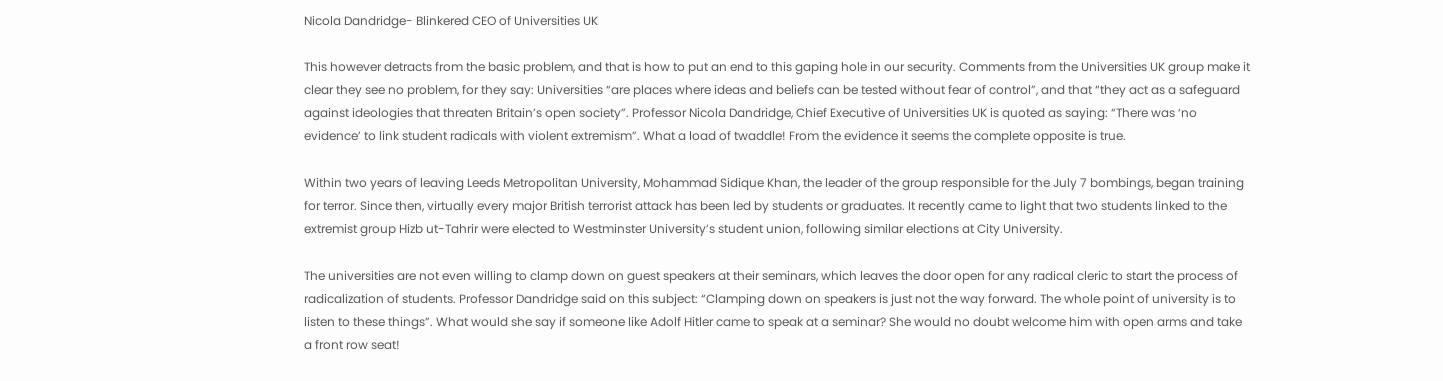Nicola Dandridge- Blinkered CEO of Universities UK

This however detracts from the basic problem, and that is how to put an end to this gaping hole in our security. Comments from the Universities UK group make it clear they see no problem, for they say: Universities “are places where ideas and beliefs can be tested without fear of control”, and that “they act as a safeguard against ideologies that threaten Britain’s open society”. Professor Nicola Dandridge, Chief Executive of Universities UK is quoted as saying: “There was ‘no evidence’ to link student radicals with violent extremism”. What a load of twaddle! From the evidence it seems the complete opposite is true.

Within two years of leaving Leeds Metropolitan University, Mohammad Sidique Khan, the leader of the group responsible for the July 7 bombings, began training for terror. Since then, virtually every major British terrorist attack has been led by students or graduates. It recently came to light that two students linked to the extremist group Hizb ut-Tahrir were elected to Westminster University’s student union, following similar elections at City University.

The universities are not even willing to clamp down on guest speakers at their seminars, which leaves the door open for any radical cleric to start the process of radicalization of students. Professor Dandridge said on this subject: “Clamping down on speakers is just not the way forward. The whole point of university is to listen to these things”. What would she say if someone like Adolf Hitler came to speak at a seminar? She would no doubt welcome him with open arms and take a front row seat!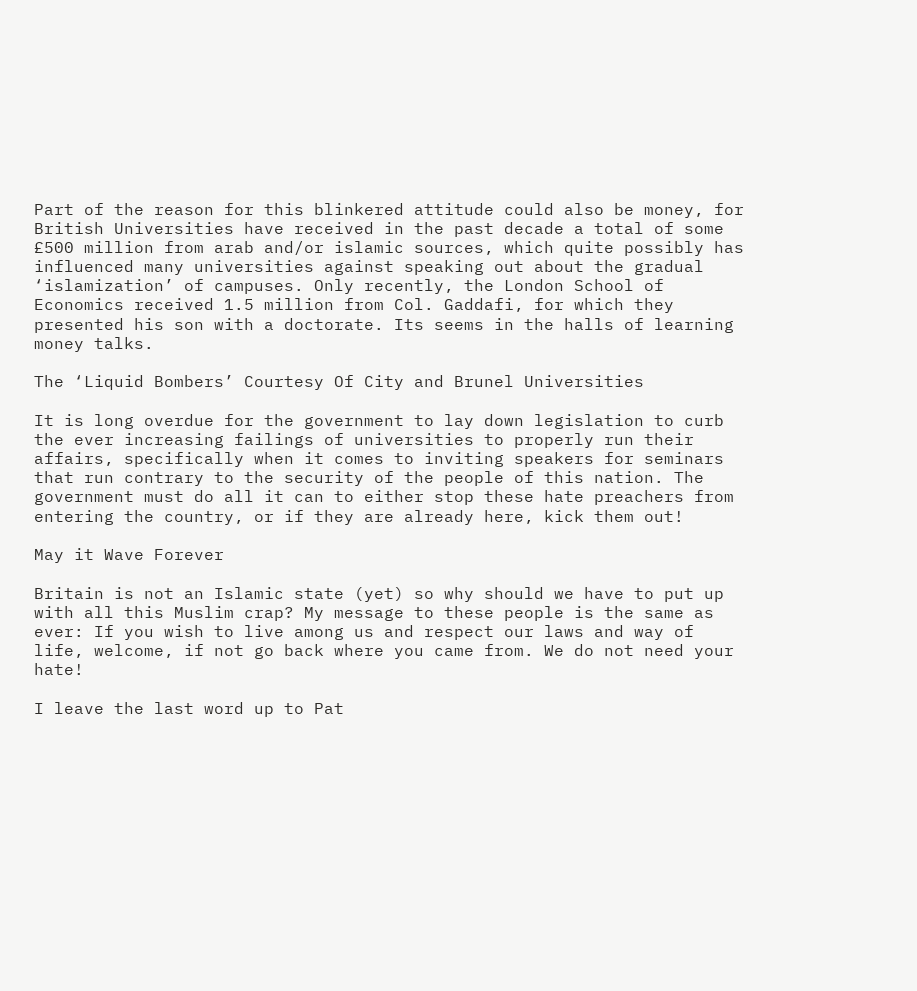Part of the reason for this blinkered attitude could also be money, for British Universities have received in the past decade a total of some £500 million from arab and/or islamic sources, which quite possibly has influenced many universities against speaking out about the gradual ‘islamization’ of campuses. Only recently, the London School of Economics received 1.5 million from Col. Gaddafi, for which they presented his son with a doctorate. Its seems in the halls of learning money talks.

The ‘Liquid Bombers’ Courtesy Of City and Brunel Universities

It is long overdue for the government to lay down legislation to curb the ever increasing failings of universities to properly run their affairs, specifically when it comes to inviting speakers for seminars that run contrary to the security of the people of this nation. The government must do all it can to either stop these hate preachers from entering the country, or if they are already here, kick them out!

May it Wave Forever

Britain is not an Islamic state (yet) so why should we have to put up with all this Muslim crap? My message to these people is the same as ever: If you wish to live among us and respect our laws and way of life, welcome, if not go back where you came from. We do not need your hate!

I leave the last word up to Pat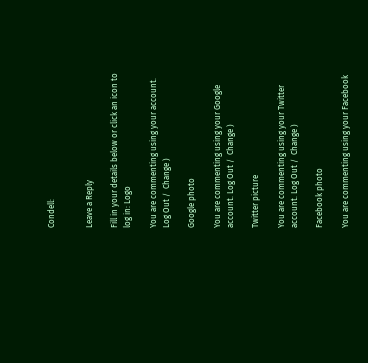Condell:


Leave a Reply

Fill in your details below or click an icon to log in: Logo

You are commenting using your account. Log Out /  Change )

Google photo

You are commenting using your Google account. Log Out /  Change )

Twitter picture

You are commenting using your Twitter account. Log Out /  Change )

Facebook photo

You are commenting using your Facebook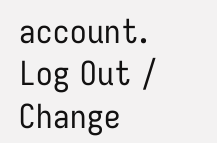account. Log Out /  Change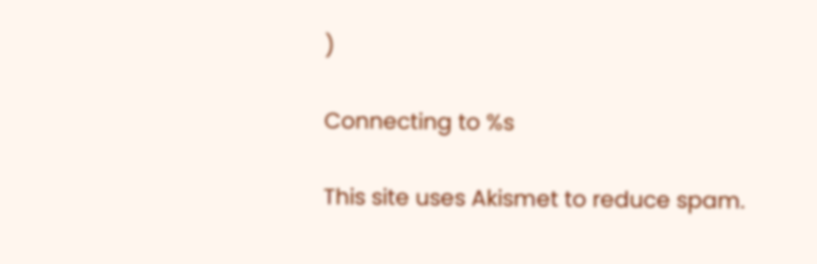)

Connecting to %s

This site uses Akismet to reduce spam.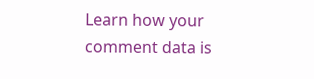Learn how your comment data is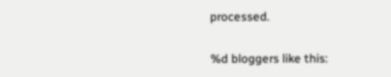processed.

%d bloggers like this: